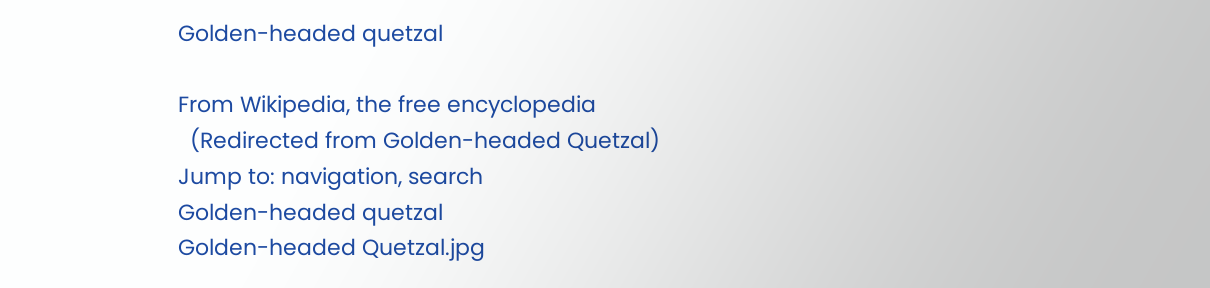Golden-headed quetzal

From Wikipedia, the free encyclopedia
  (Redirected from Golden-headed Quetzal)
Jump to: navigation, search
Golden-headed quetzal
Golden-headed Quetzal.jpg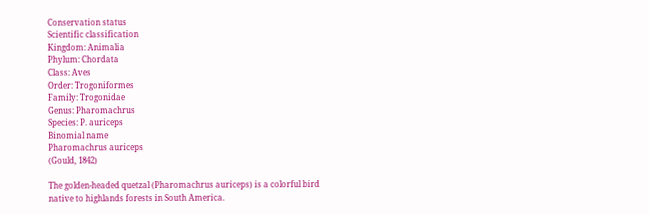Conservation status
Scientific classification
Kingdom: Animalia
Phylum: Chordata
Class: Aves
Order: Trogoniformes
Family: Trogonidae
Genus: Pharomachrus
Species: P. auriceps
Binomial name
Pharomachrus auriceps
(Gould, 1842)

The golden-headed quetzal (Pharomachrus auriceps) is a colorful bird native to highlands forests in South America.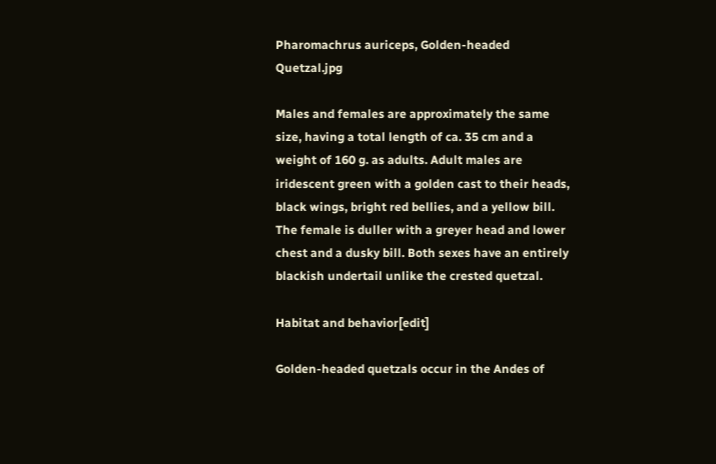Pharomachrus auriceps, Golden-headed Quetzal.jpg

Males and females are approximately the same size, having a total length of ca. 35 cm and a weight of 160 g. as adults. Adult males are iridescent green with a golden cast to their heads, black wings, bright red bellies, and a yellow bill. The female is duller with a greyer head and lower chest and a dusky bill. Both sexes have an entirely blackish undertail unlike the crested quetzal.

Habitat and behavior[edit]

Golden-headed quetzals occur in the Andes of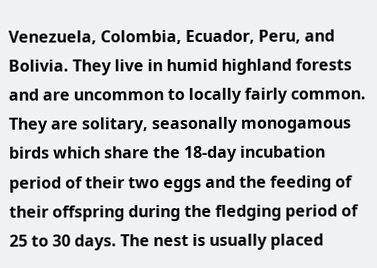Venezuela, Colombia, Ecuador, Peru, and Bolivia. They live in humid highland forests and are uncommon to locally fairly common. They are solitary, seasonally monogamous birds which share the 18-day incubation period of their two eggs and the feeding of their offspring during the fledging period of 25 to 30 days. The nest is usually placed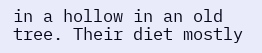in a hollow in an old tree. Their diet mostly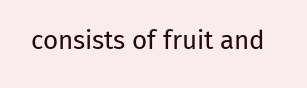consists of fruit and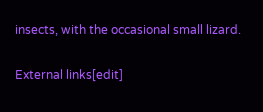insects, with the occasional small lizard.


External links[edit]